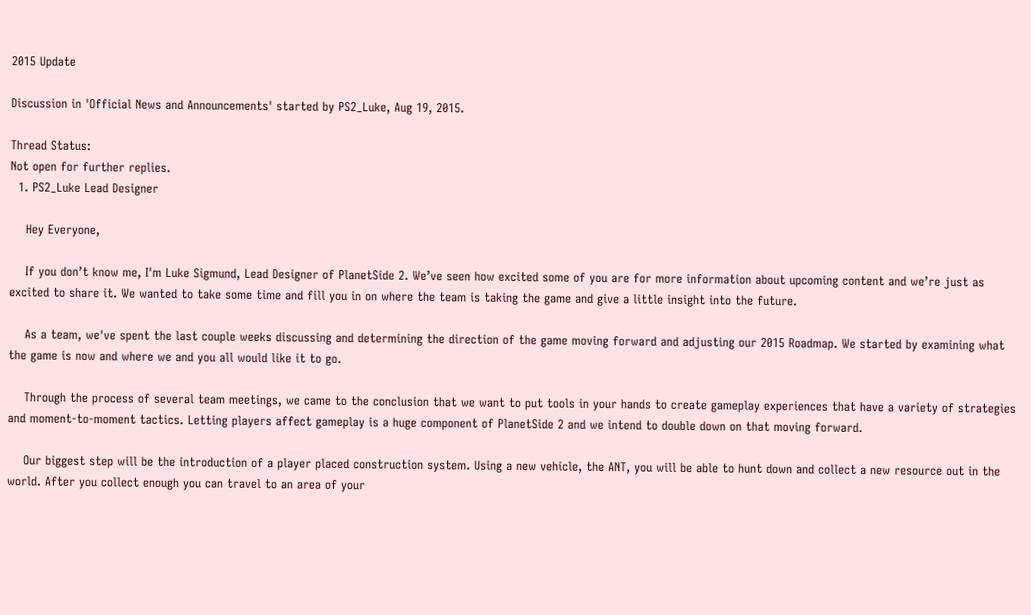2015 Update

Discussion in 'Official News and Announcements' started by PS2_Luke, Aug 19, 2015.

Thread Status:
Not open for further replies.
  1. PS2_Luke Lead Designer

    Hey Everyone,

    If you don’t know me, I'm Luke Sigmund, Lead Designer of PlanetSide 2. We’ve seen how excited some of you are for more information about upcoming content and we’re just as excited to share it. We wanted to take some time and fill you in on where the team is taking the game and give a little insight into the future.

    As a team, we've spent the last couple weeks discussing and determining the direction of the game moving forward and adjusting our 2015 Roadmap. We started by examining what the game is now and where we and you all would like it to go.

    Through the process of several team meetings, we came to the conclusion that we want to put tools in your hands to create gameplay experiences that have a variety of strategies and moment-to-moment tactics. Letting players affect gameplay is a huge component of PlanetSide 2 and we intend to double down on that moving forward.

    Our biggest step will be the introduction of a player placed construction system. Using a new vehicle, the ANT, you will be able to hunt down and collect a new resource out in the world. After you collect enough you can travel to an area of your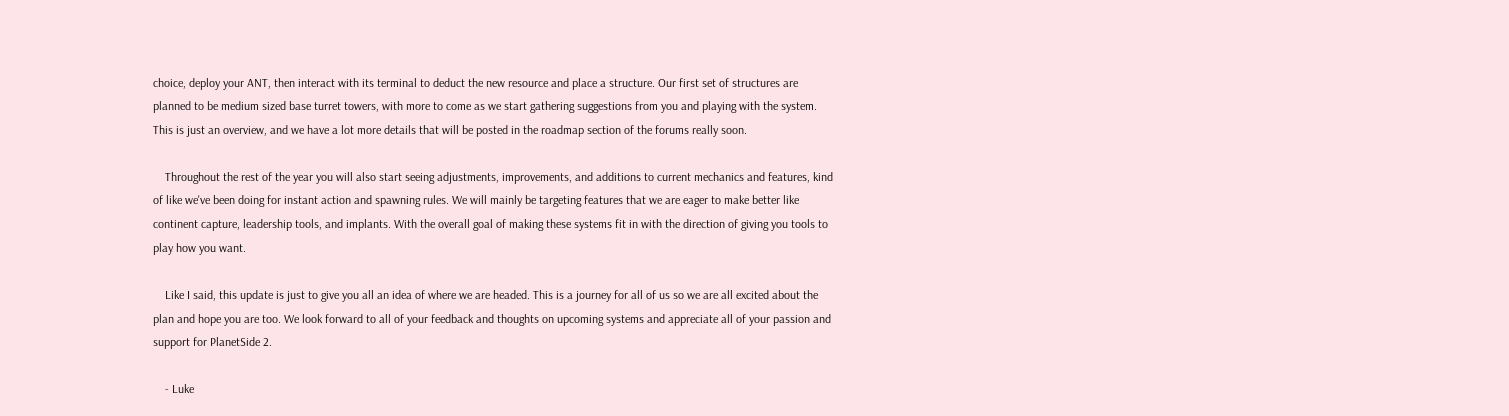choice, deploy your ANT, then interact with its terminal to deduct the new resource and place a structure. Our first set of structures are planned to be medium sized base turret towers, with more to come as we start gathering suggestions from you and playing with the system. This is just an overview, and we have a lot more details that will be posted in the roadmap section of the forums really soon.

    Throughout the rest of the year you will also start seeing adjustments, improvements, and additions to current mechanics and features, kind of like we've been doing for instant action and spawning rules. We will mainly be targeting features that we are eager to make better like continent capture, leadership tools, and implants. With the overall goal of making these systems fit in with the direction of giving you tools to play how you want.

    Like I said, this update is just to give you all an idea of where we are headed. This is a journey for all of us so we are all excited about the plan and hope you are too. We look forward to all of your feedback and thoughts on upcoming systems and appreciate all of your passion and support for PlanetSide 2.

    - Luke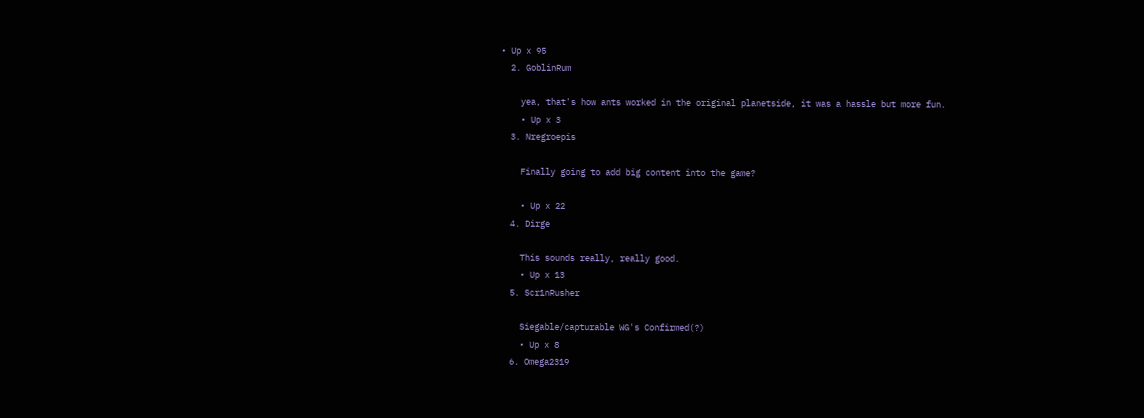• Up x 95
  2. GoblinRum

    yea, that's how ants worked in the original planetside, it was a hassle but more fun.
    • Up x 3
  3. Nregroepis

    Finally going to add big content into the game?

    • Up x 22
  4. Dirge

    This sounds really, really good.
    • Up x 13
  5. Scr1nRusher

    Siegable/capturable WG's Confirmed(?)
    • Up x 8
  6. Omega2319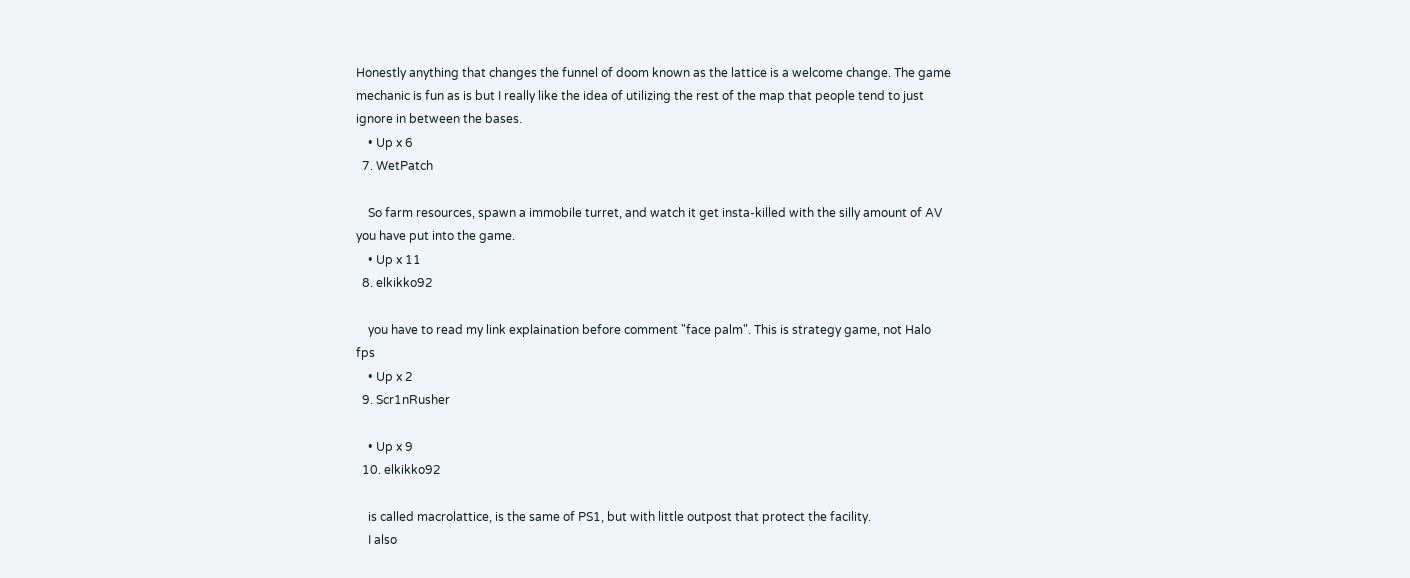Honestly anything that changes the funnel of doom known as the lattice is a welcome change. The game mechanic is fun as is but I really like the idea of utilizing the rest of the map that people tend to just ignore in between the bases.
    • Up x 6
  7. WetPatch

    So farm resources, spawn a immobile turret, and watch it get insta-killed with the silly amount of AV you have put into the game.
    • Up x 11
  8. elkikko92

    you have to read my link explaination before comment "face palm". This is strategy game, not Halo fps
    • Up x 2
  9. Scr1nRusher

    • Up x 9
  10. elkikko92

    is called macrolattice, is the same of PS1, but with little outpost that protect the facility.
    I also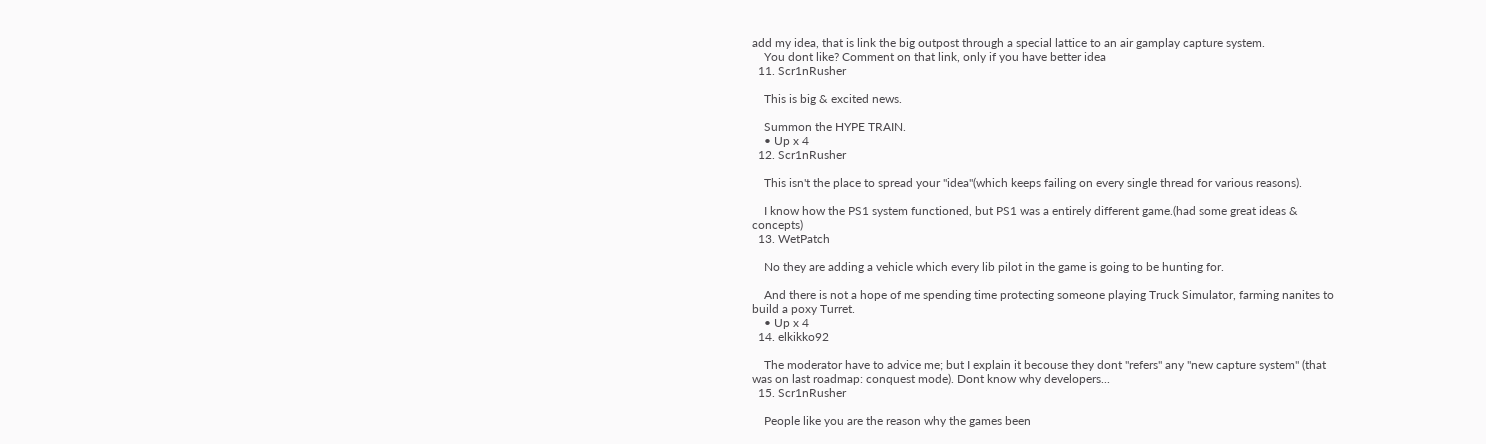add my idea, that is link the big outpost through a special lattice to an air gamplay capture system.
    You dont like? Comment on that link, only if you have better idea
  11. Scr1nRusher

    This is big & excited news.

    Summon the HYPE TRAIN.
    • Up x 4
  12. Scr1nRusher

    This isn't the place to spread your "idea"(which keeps failing on every single thread for various reasons).

    I know how the PS1 system functioned, but PS1 was a entirely different game.(had some great ideas & concepts)
  13. WetPatch

    No they are adding a vehicle which every lib pilot in the game is going to be hunting for.

    And there is not a hope of me spending time protecting someone playing Truck Simulator, farming nanites to build a poxy Turret.
    • Up x 4
  14. elkikko92

    The moderator have to advice me; but I explain it becouse they dont "refers" any "new capture system" (that was on last roadmap: conquest mode). Dont know why developers...
  15. Scr1nRusher

    People like you are the reason why the games been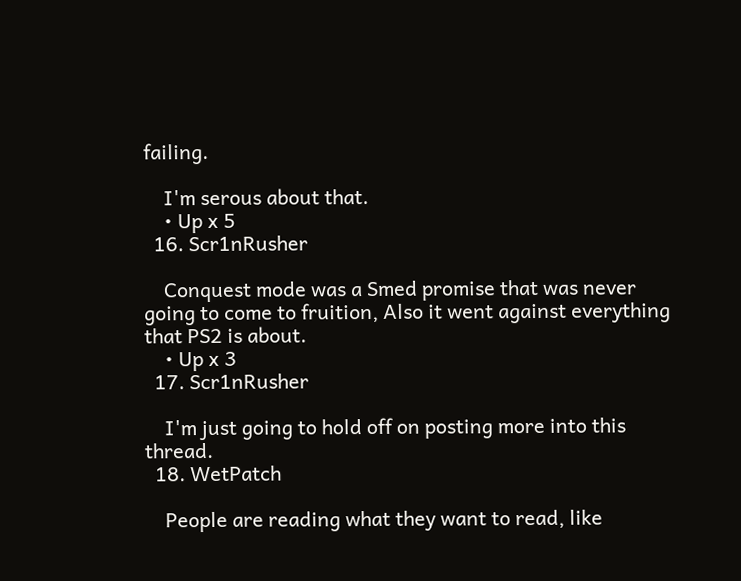failing.

    I'm serous about that.
    • Up x 5
  16. Scr1nRusher

    Conquest mode was a Smed promise that was never going to come to fruition, Also it went against everything that PS2 is about.
    • Up x 3
  17. Scr1nRusher

    I'm just going to hold off on posting more into this thread.
  18. WetPatch

    People are reading what they want to read, like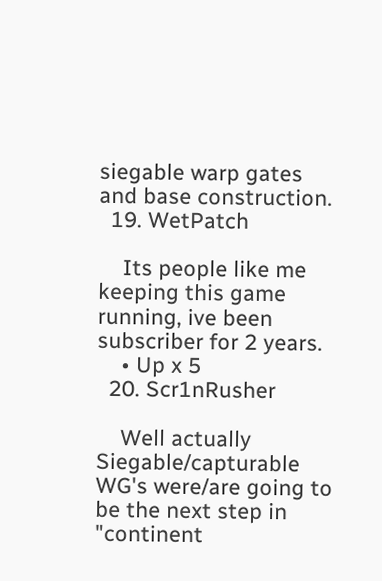siegable warp gates and base construction.
  19. WetPatch

    Its people like me keeping this game running, ive been subscriber for 2 years.
    • Up x 5
  20. Scr1nRusher

    Well actually Siegable/capturable WG's were/are going to be the next step in "continent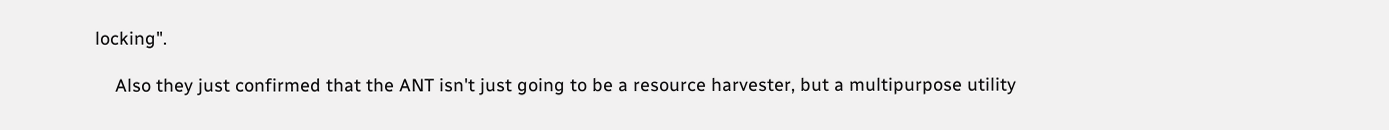locking".

    Also they just confirmed that the ANT isn't just going to be a resource harvester, but a multipurpose utility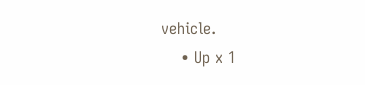vehicle.
    • Up x 1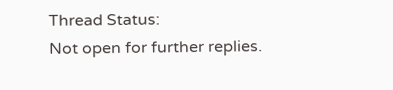Thread Status:
Not open for further replies.